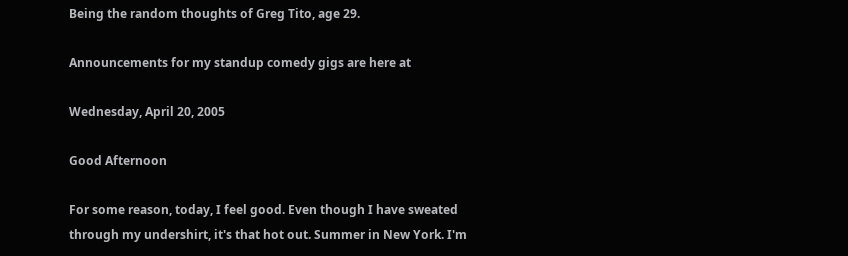Being the random thoughts of Greg Tito, age 29.

Announcements for my standup comedy gigs are here at

Wednesday, April 20, 2005

Good Afternoon

For some reason, today, I feel good. Even though I have sweated through my undershirt, it's that hot out. Summer in New York. I'm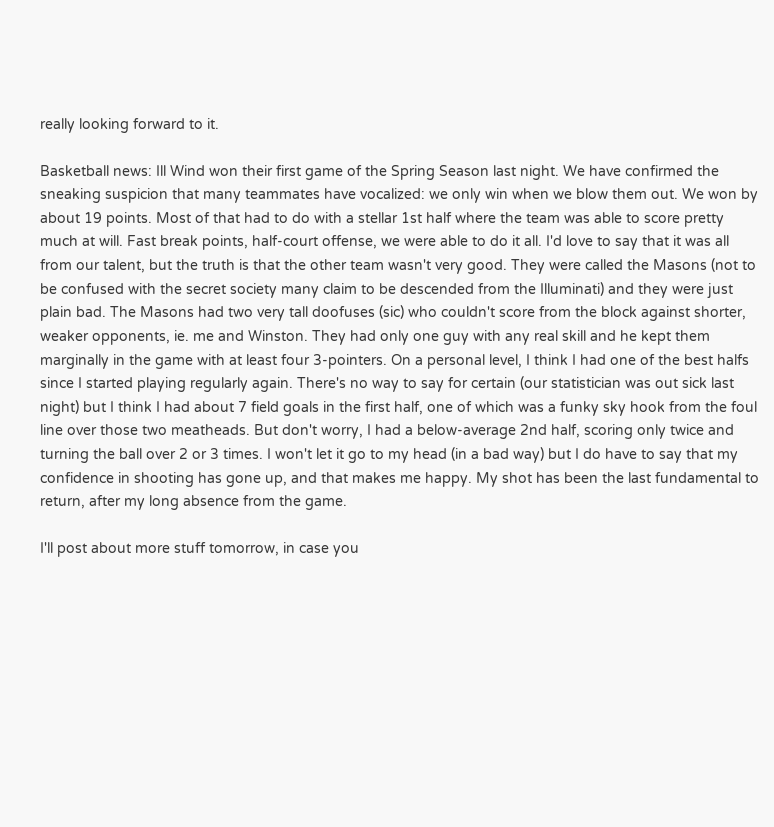really looking forward to it.

Basketball news: Ill Wind won their first game of the Spring Season last night. We have confirmed the sneaking suspicion that many teammates have vocalized: we only win when we blow them out. We won by about 19 points. Most of that had to do with a stellar 1st half where the team was able to score pretty much at will. Fast break points, half-court offense, we were able to do it all. I'd love to say that it was all from our talent, but the truth is that the other team wasn't very good. They were called the Masons (not to be confused with the secret society many claim to be descended from the Illuminati) and they were just plain bad. The Masons had two very tall doofuses (sic) who couldn't score from the block against shorter, weaker opponents, ie. me and Winston. They had only one guy with any real skill and he kept them marginally in the game with at least four 3-pointers. On a personal level, I think I had one of the best halfs since I started playing regularly again. There's no way to say for certain (our statistician was out sick last night) but I think I had about 7 field goals in the first half, one of which was a funky sky hook from the foul line over those two meatheads. But don't worry, I had a below-average 2nd half, scoring only twice and turning the ball over 2 or 3 times. I won't let it go to my head (in a bad way) but I do have to say that my confidence in shooting has gone up, and that makes me happy. My shot has been the last fundamental to return, after my long absence from the game.

I'll post about more stuff tomorrow, in case you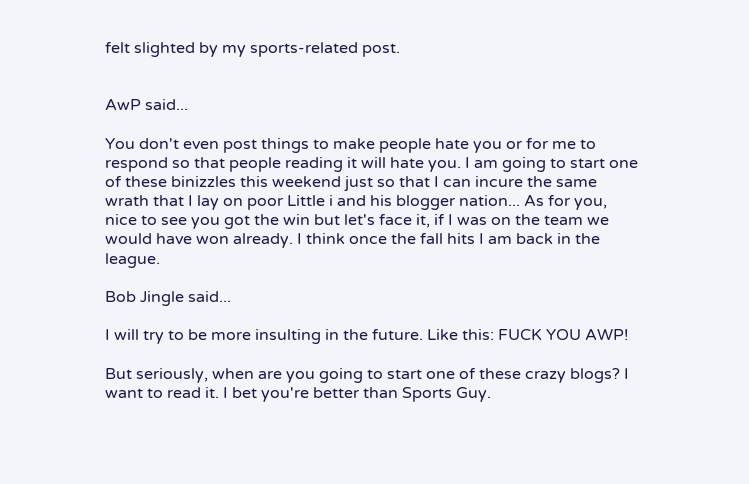felt slighted by my sports-related post.


AwP said...

You don't even post things to make people hate you or for me to respond so that people reading it will hate you. I am going to start one of these binizzles this weekend just so that I can incure the same wrath that I lay on poor Little i and his blogger nation... As for you, nice to see you got the win but let's face it, if I was on the team we would have won already. I think once the fall hits I am back in the league.

Bob Jingle said...

I will try to be more insulting in the future. Like this: FUCK YOU AWP!

But seriously, when are you going to start one of these crazy blogs? I want to read it. I bet you're better than Sports Guy.